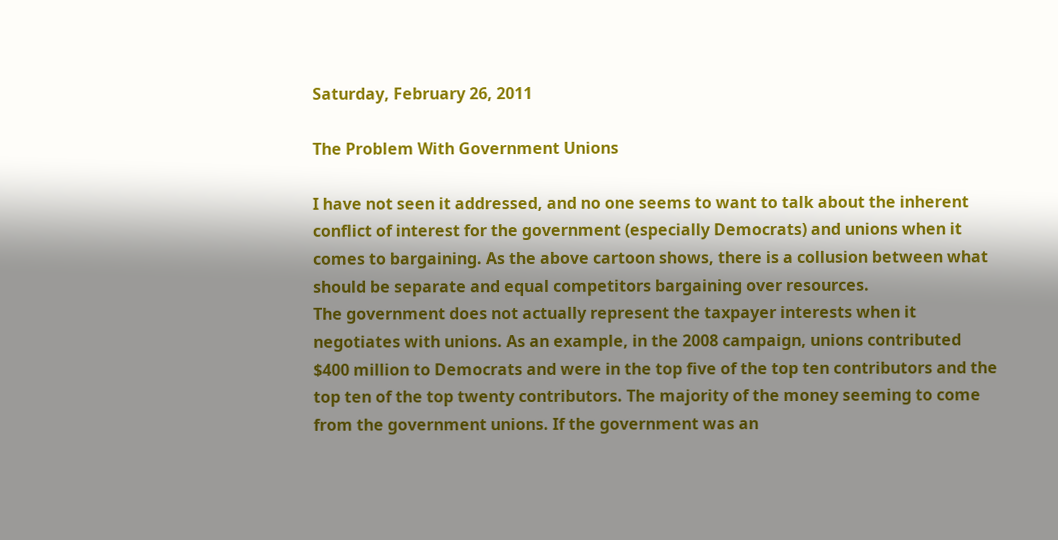Saturday, February 26, 2011

The Problem With Government Unions

I have not seen it addressed, and no one seems to want to talk about the inherent conflict of interest for the government (especially Democrats) and unions when it comes to bargaining. As the above cartoon shows, there is a collusion between what should be separate and equal competitors bargaining over resources.
The government does not actually represent the taxpayer interests when it negotiates with unions. As an example, in the 2008 campaign, unions contributed $400 million to Democrats and were in the top five of the top ten contributors and the top ten of the top twenty contributors. The majority of the money seeming to come from the government unions. If the government was an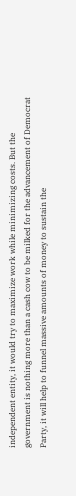independent entity, it would try to maximize work while minimizing costs. But the government is nothing more than a cash cow to be milked for the advancement of Democrat Party, it will help to funnel massive amounts of money to sustain the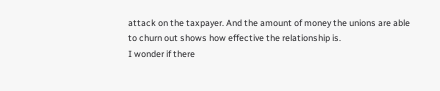attack on the taxpayer. And the amount of money the unions are able to churn out shows how effective the relationship is.
I wonder if there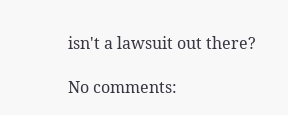isn't a lawsuit out there?

No comments: